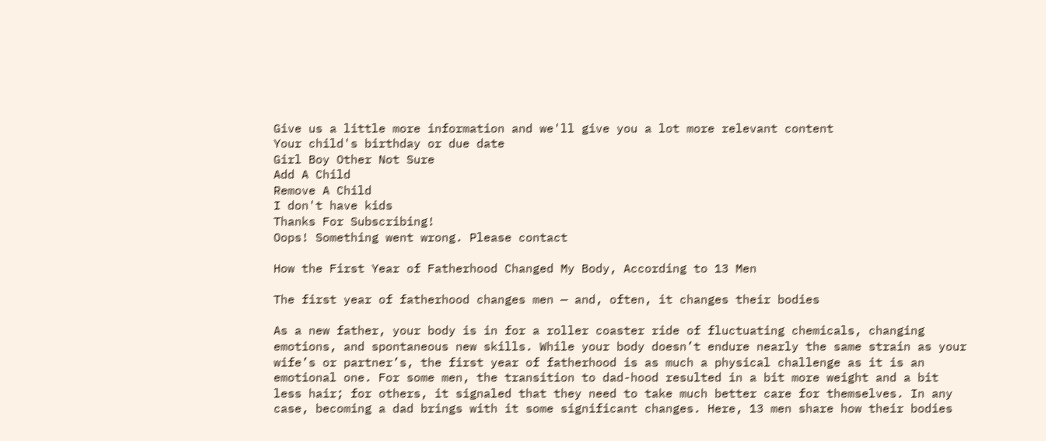Give us a little more information and we'll give you a lot more relevant content
Your child's birthday or due date
Girl Boy Other Not Sure
Add A Child
Remove A Child
I don't have kids
Thanks For Subscribing!
Oops! Something went wrong. Please contact

How the First Year of Fatherhood Changed My Body, According to 13 Men

The first year of fatherhood changes men — and, often, it changes their bodies

As a new father, your body is in for a roller coaster ride of fluctuating chemicals, changing emotions, and spontaneous new skills. While your body doesn’t endure nearly the same strain as your wife’s or partner’s, the first year of fatherhood is as much a physical challenge as it is an emotional one. For some men, the transition to dad-hood resulted in a bit more weight and a bit less hair; for others, it signaled that they need to take much better care for themselves. In any case, becoming a dad brings with it some significant changes. Here, 13 men share how their bodies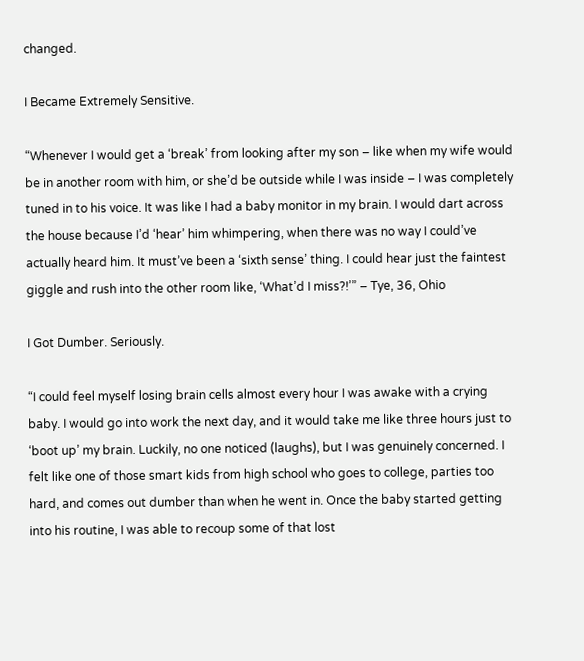changed.

I Became Extremely Sensitive.

“Whenever I would get a ‘break’ from looking after my son – like when my wife would be in another room with him, or she’d be outside while I was inside – I was completely tuned in to his voice. It was like I had a baby monitor in my brain. I would dart across the house because I’d ‘hear’ him whimpering, when there was no way I could’ve actually heard him. It must’ve been a ‘sixth sense’ thing. I could hear just the faintest giggle and rush into the other room like, ‘What’d I miss?!’” – Tye, 36, Ohio

I Got Dumber. Seriously.

“I could feel myself losing brain cells almost every hour I was awake with a crying baby. I would go into work the next day, and it would take me like three hours just to ‘boot up’ my brain. Luckily, no one noticed (laughs), but I was genuinely concerned. I felt like one of those smart kids from high school who goes to college, parties too hard, and comes out dumber than when he went in. Once the baby started getting into his routine, I was able to recoup some of that lost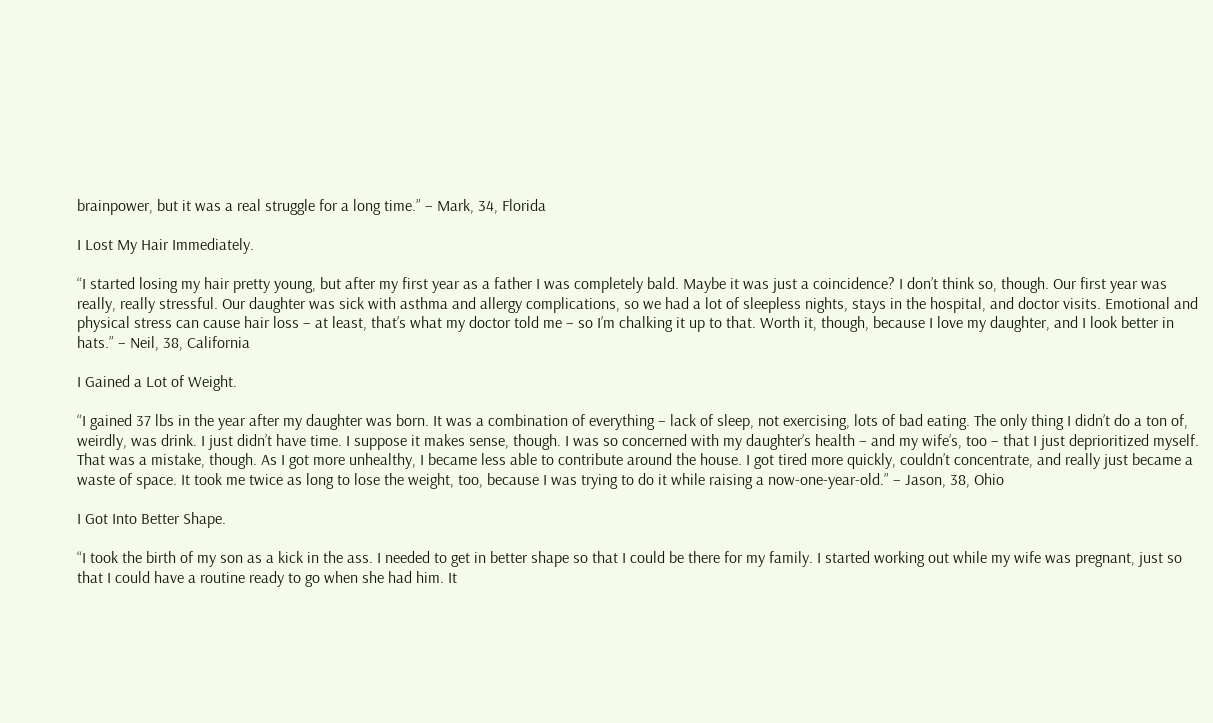brainpower, but it was a real struggle for a long time.” – Mark, 34, Florida

I Lost My Hair Immediately.

“I started losing my hair pretty young, but after my first year as a father I was completely bald. Maybe it was just a coincidence? I don’t think so, though. Our first year was really, really stressful. Our daughter was sick with asthma and allergy complications, so we had a lot of sleepless nights, stays in the hospital, and doctor visits. Emotional and physical stress can cause hair loss – at least, that’s what my doctor told me – so I’m chalking it up to that. Worth it, though, because I love my daughter, and I look better in hats.” – Neil, 38, California

I Gained a Lot of Weight.

“I gained 37 lbs in the year after my daughter was born. It was a combination of everything – lack of sleep, not exercising, lots of bad eating. The only thing I didn’t do a ton of, weirdly, was drink. I just didn’t have time. I suppose it makes sense, though. I was so concerned with my daughter’s health – and my wife’s, too – that I just deprioritized myself. That was a mistake, though. As I got more unhealthy, I became less able to contribute around the house. I got tired more quickly, couldn’t concentrate, and really just became a waste of space. It took me twice as long to lose the weight, too, because I was trying to do it while raising a now-one-year-old.” – Jason, 38, Ohio

I Got Into Better Shape.

“I took the birth of my son as a kick in the ass. I needed to get in better shape so that I could be there for my family. I started working out while my wife was pregnant, just so that I could have a routine ready to go when she had him. It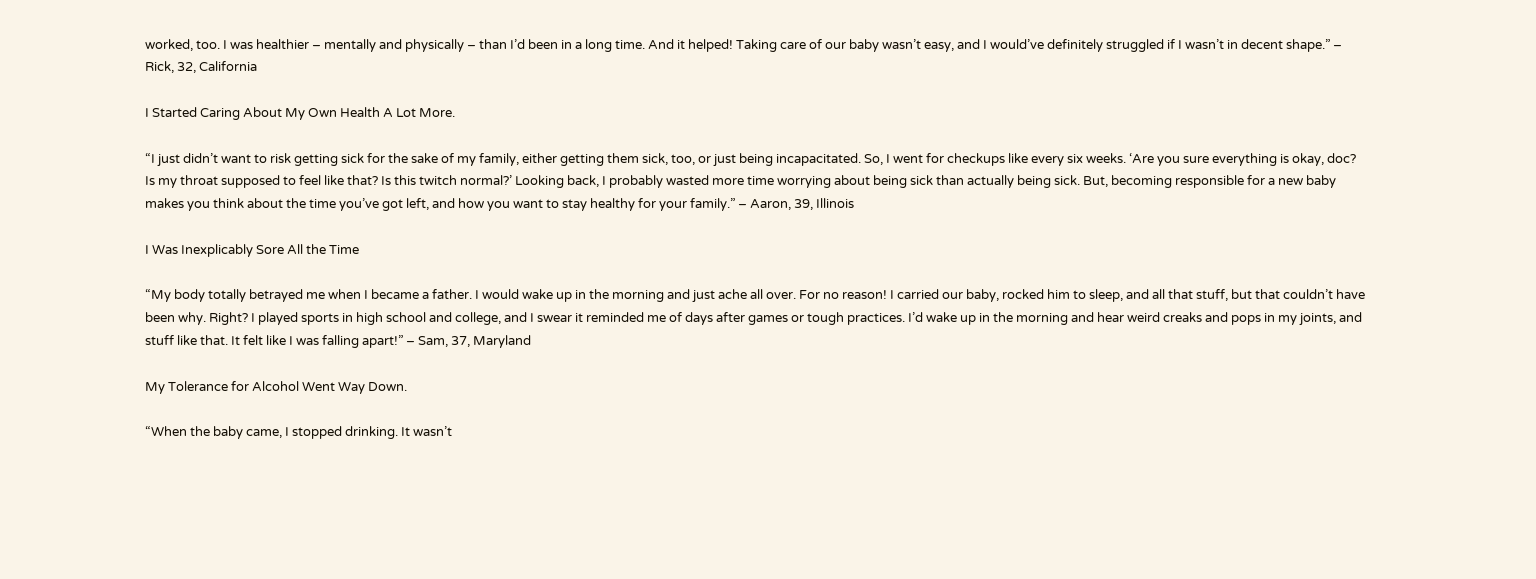worked, too. I was healthier – mentally and physically – than I’d been in a long time. And it helped! Taking care of our baby wasn’t easy, and I would’ve definitely struggled if I wasn’t in decent shape.” – Rick, 32, California

I Started Caring About My Own Health A Lot More.

“I just didn’t want to risk getting sick for the sake of my family, either getting them sick, too, or just being incapacitated. So, I went for checkups like every six weeks. ‘Are you sure everything is okay, doc? Is my throat supposed to feel like that? Is this twitch normal?’ Looking back, I probably wasted more time worrying about being sick than actually being sick. But, becoming responsible for a new baby makes you think about the time you’ve got left, and how you want to stay healthy for your family.” – Aaron, 39, Illinois

I Was Inexplicably Sore All the Time

“My body totally betrayed me when I became a father. I would wake up in the morning and just ache all over. For no reason! I carried our baby, rocked him to sleep, and all that stuff, but that couldn’t have been why. Right? I played sports in high school and college, and I swear it reminded me of days after games or tough practices. I’d wake up in the morning and hear weird creaks and pops in my joints, and stuff like that. It felt like I was falling apart!” – Sam, 37, Maryland

My Tolerance for Alcohol Went Way Down.

“When the baby came, I stopped drinking. It wasn’t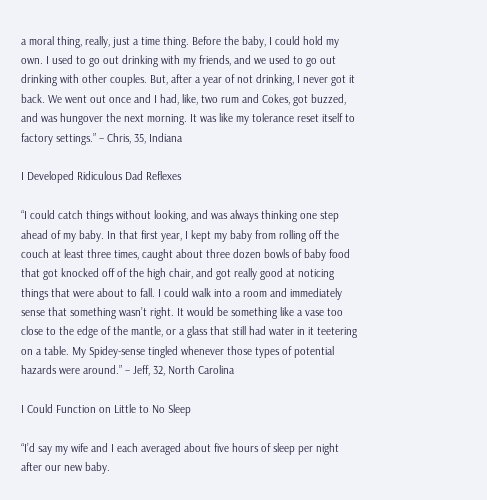a moral thing, really, just a time thing. Before the baby, I could hold my own. I used to go out drinking with my friends, and we used to go out drinking with other couples. But, after a year of not drinking, I never got it back. We went out once and I had, like, two rum and Cokes, got buzzed, and was hungover the next morning. It was like my tolerance reset itself to factory settings.” – Chris, 35, Indiana

I Developed Ridiculous Dad Reflexes

“I could catch things without looking, and was always thinking one step ahead of my baby. In that first year, I kept my baby from rolling off the couch at least three times, caught about three dozen bowls of baby food that got knocked off of the high chair, and got really good at noticing things that were about to fall. I could walk into a room and immediately sense that something wasn’t right. It would be something like a vase too close to the edge of the mantle, or a glass that still had water in it teetering on a table. My Spidey-sense tingled whenever those types of potential hazards were around.” – Jeff, 32, North Carolina

I Could Function on Little to No Sleep

“I’d say my wife and I each averaged about five hours of sleep per night after our new baby.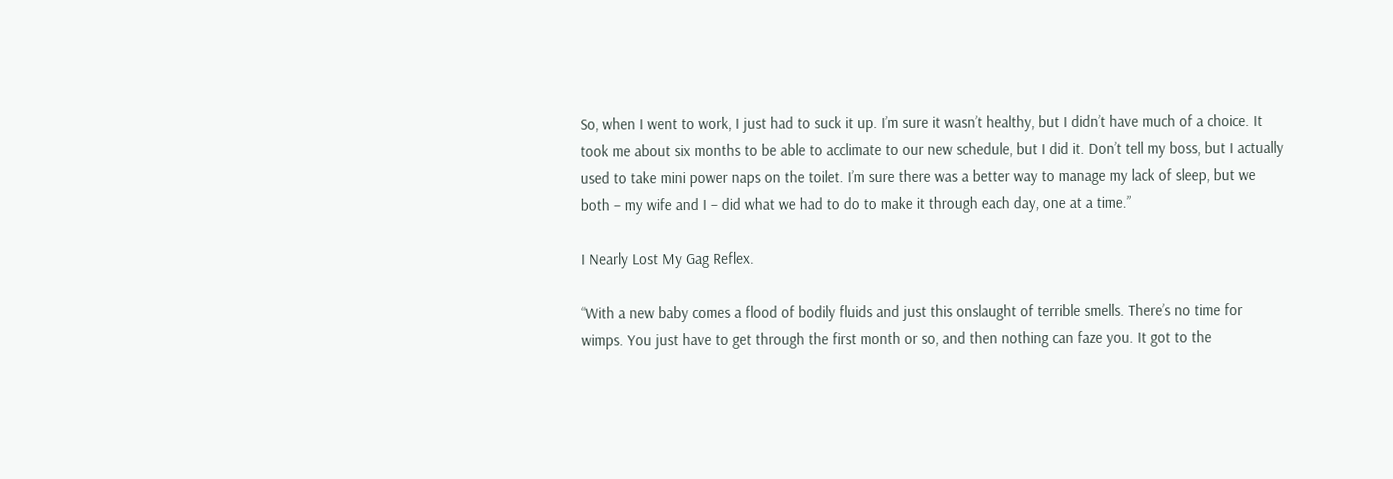So, when I went to work, I just had to suck it up. I’m sure it wasn’t healthy, but I didn’t have much of a choice. It took me about six months to be able to acclimate to our new schedule, but I did it. Don’t tell my boss, but I actually used to take mini power naps on the toilet. I’m sure there was a better way to manage my lack of sleep, but we both – my wife and I – did what we had to do to make it through each day, one at a time.”

I Nearly Lost My Gag Reflex.

“With a new baby comes a flood of bodily fluids and just this onslaught of terrible smells. There’s no time for wimps. You just have to get through the first month or so, and then nothing can faze you. It got to the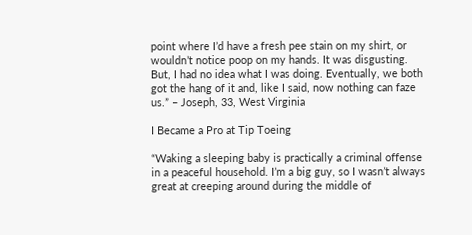point where I’d have a fresh pee stain on my shirt, or wouldn’t notice poop on my hands. It was disgusting. But, I had no idea what I was doing. Eventually, we both got the hang of it and, like I said, now nothing can faze us.” – Joseph, 33, West Virginia

I Became a Pro at Tip Toeing

“Waking a sleeping baby is practically a criminal offense in a peaceful household. I’m a big guy, so I wasn’t always great at creeping around during the middle of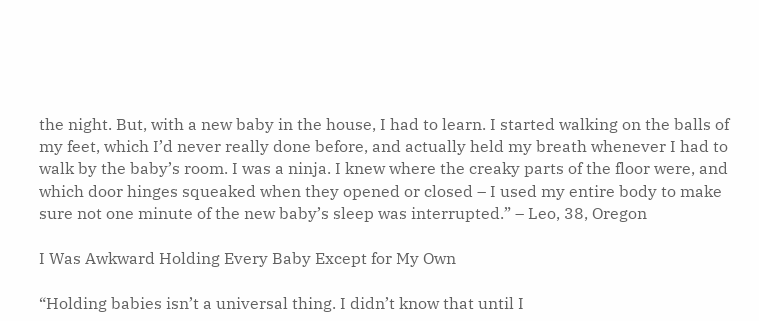the night. But, with a new baby in the house, I had to learn. I started walking on the balls of my feet, which I’d never really done before, and actually held my breath whenever I had to walk by the baby’s room. I was a ninja. I knew where the creaky parts of the floor were, and which door hinges squeaked when they opened or closed – I used my entire body to make sure not one minute of the new baby’s sleep was interrupted.” – Leo, 38, Oregon

I Was Awkward Holding Every Baby Except for My Own

“Holding babies isn’t a universal thing. I didn’t know that until I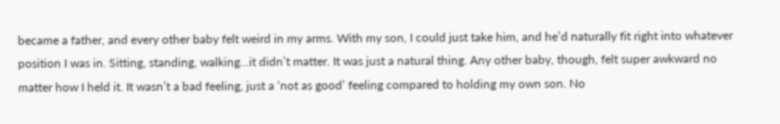became a father, and every other baby felt weird in my arms. With my son, I could just take him, and he’d naturally fit right into whatever position I was in. Sitting, standing, walking…it didn’t matter. It was just a natural thing. Any other baby, though, felt super awkward no matter how I held it. It wasn’t a bad feeling, just a ‘not as good’ feeling compared to holding my own son. No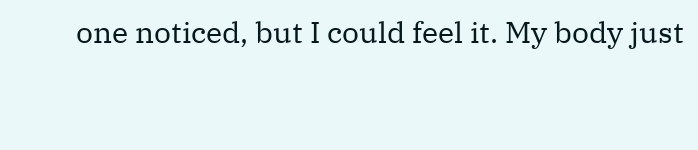one noticed, but I could feel it. My body just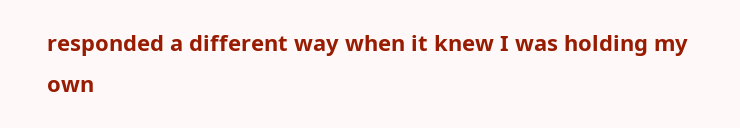responded a different way when it knew I was holding my own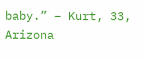baby.” – Kurt, 33, Arizona